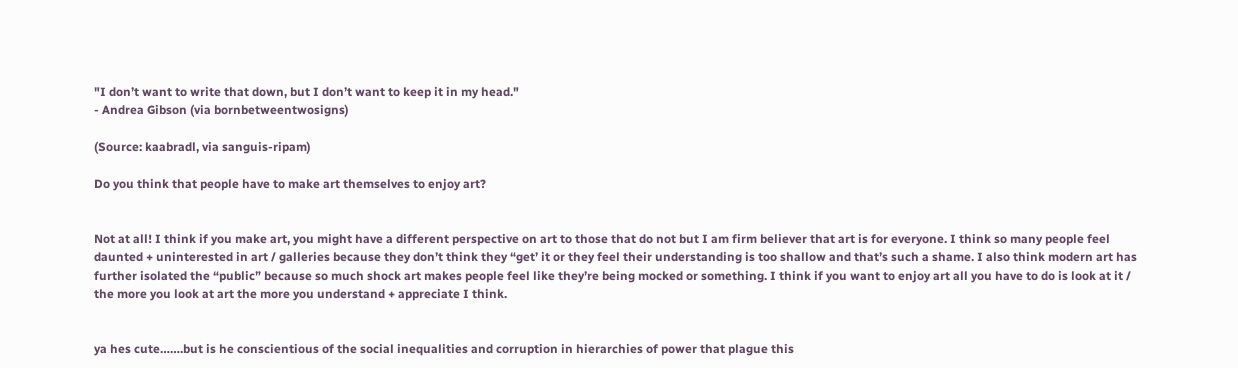"I don’t want to write that down, but I don’t want to keep it in my head."
- Andrea Gibson (via bornbetweentwosigns)

(Source: kaabradl, via sanguis-ripam)

Do you think that people have to make art themselves to enjoy art?


Not at all! I think if you make art, you might have a different perspective on art to those that do not but I am firm believer that art is for everyone. I think so many people feel daunted + uninterested in art / galleries because they don’t think they “get’ it or they feel their understanding is too shallow and that’s such a shame. I also think modern art has further isolated the “public” because so much shock art makes people feel like they’re being mocked or something. I think if you want to enjoy art all you have to do is look at it / the more you look at art the more you understand + appreciate I think.


ya hes cute…….but is he conscientious of the social inequalities and corruption in hierarchies of power that plague this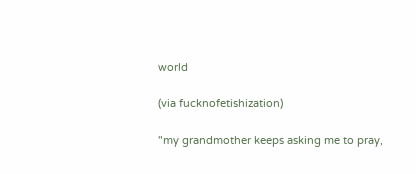world

(via fucknofetishization)

"my grandmother keeps asking me to pray,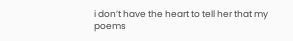i don’t have the heart to tell her that my
poems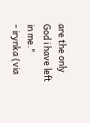are the only God i have left in me."
- irynka (via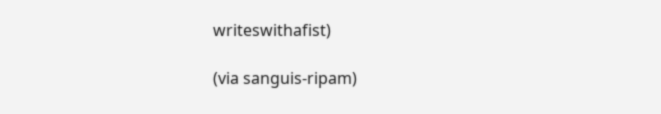writeswithafist)

(via sanguis-ripam)